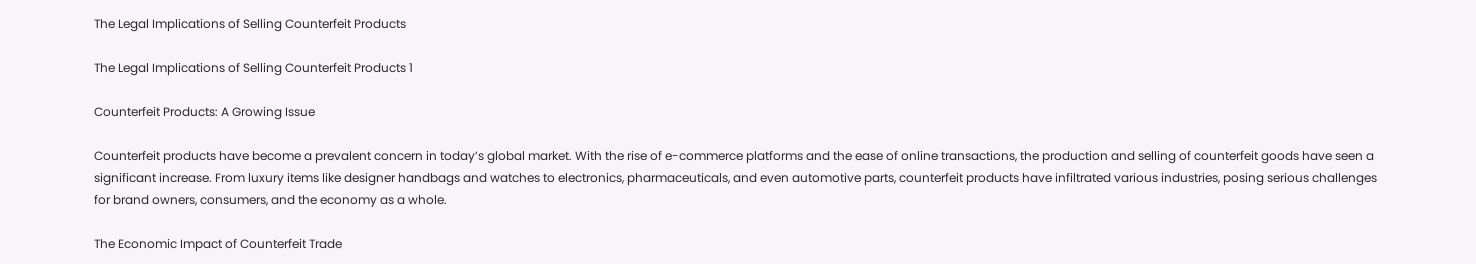The Legal Implications of Selling Counterfeit Products

The Legal Implications of Selling Counterfeit Products 1

Counterfeit Products: A Growing Issue

Counterfeit products have become a prevalent concern in today’s global market. With the rise of e-commerce platforms and the ease of online transactions, the production and selling of counterfeit goods have seen a significant increase. From luxury items like designer handbags and watches to electronics, pharmaceuticals, and even automotive parts, counterfeit products have infiltrated various industries, posing serious challenges for brand owners, consumers, and the economy as a whole.

The Economic Impact of Counterfeit Trade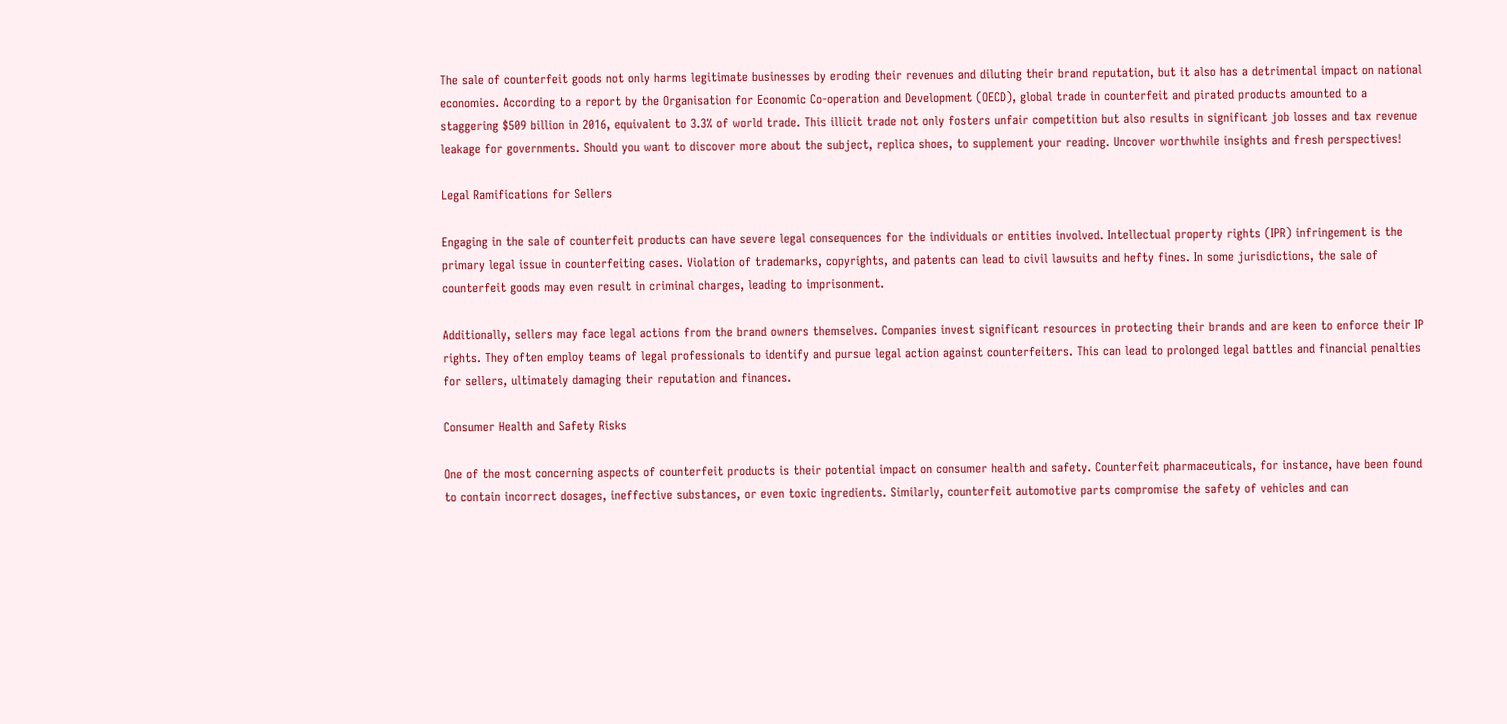The sale of counterfeit goods not only harms legitimate businesses by eroding their revenues and diluting their brand reputation, but it also has a detrimental impact on national economies. According to a report by the Organisation for Economic Co-operation and Development (OECD), global trade in counterfeit and pirated products amounted to a staggering $509 billion in 2016, equivalent to 3.3% of world trade. This illicit trade not only fosters unfair competition but also results in significant job losses and tax revenue leakage for governments. Should you want to discover more about the subject, replica shoes, to supplement your reading. Uncover worthwhile insights and fresh perspectives!

Legal Ramifications for Sellers

Engaging in the sale of counterfeit products can have severe legal consequences for the individuals or entities involved. Intellectual property rights (IPR) infringement is the primary legal issue in counterfeiting cases. Violation of trademarks, copyrights, and patents can lead to civil lawsuits and hefty fines. In some jurisdictions, the sale of counterfeit goods may even result in criminal charges, leading to imprisonment.

Additionally, sellers may face legal actions from the brand owners themselves. Companies invest significant resources in protecting their brands and are keen to enforce their IP rights. They often employ teams of legal professionals to identify and pursue legal action against counterfeiters. This can lead to prolonged legal battles and financial penalties for sellers, ultimately damaging their reputation and finances.

Consumer Health and Safety Risks

One of the most concerning aspects of counterfeit products is their potential impact on consumer health and safety. Counterfeit pharmaceuticals, for instance, have been found to contain incorrect dosages, ineffective substances, or even toxic ingredients. Similarly, counterfeit automotive parts compromise the safety of vehicles and can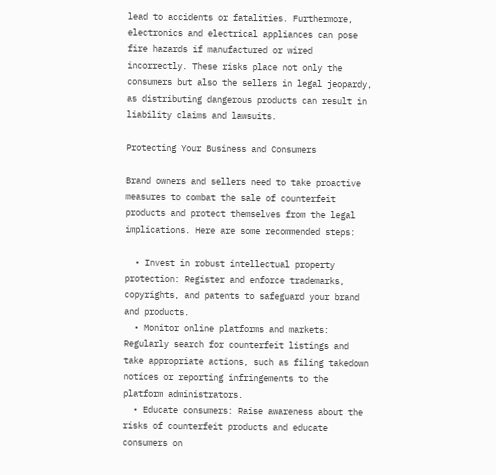lead to accidents or fatalities. Furthermore, electronics and electrical appliances can pose fire hazards if manufactured or wired incorrectly. These risks place not only the consumers but also the sellers in legal jeopardy, as distributing dangerous products can result in liability claims and lawsuits.

Protecting Your Business and Consumers

Brand owners and sellers need to take proactive measures to combat the sale of counterfeit products and protect themselves from the legal implications. Here are some recommended steps:

  • Invest in robust intellectual property protection: Register and enforce trademarks, copyrights, and patents to safeguard your brand and products.
  • Monitor online platforms and markets: Regularly search for counterfeit listings and take appropriate actions, such as filing takedown notices or reporting infringements to the platform administrators.
  • Educate consumers: Raise awareness about the risks of counterfeit products and educate consumers on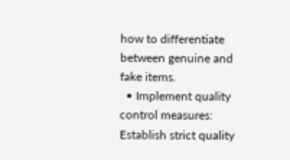how to differentiate between genuine and fake items.
  • Implement quality control measures: Establish strict quality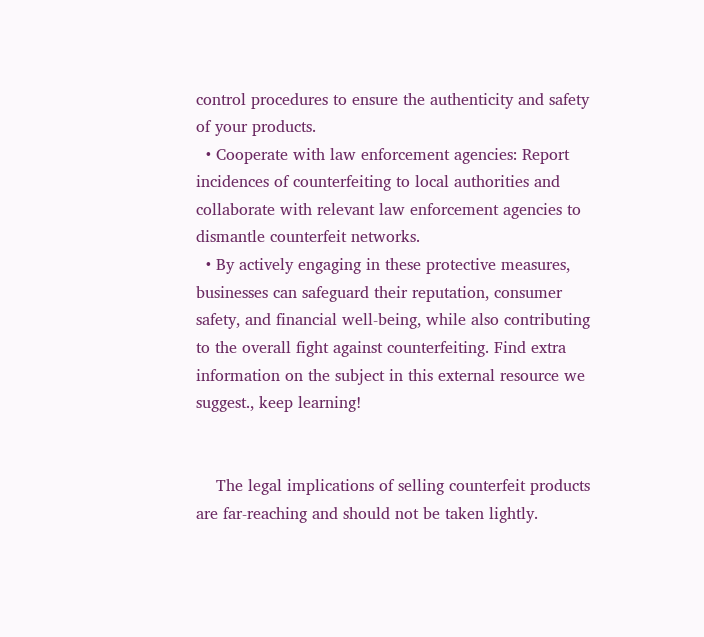control procedures to ensure the authenticity and safety of your products.
  • Cooperate with law enforcement agencies: Report incidences of counterfeiting to local authorities and collaborate with relevant law enforcement agencies to dismantle counterfeit networks.
  • By actively engaging in these protective measures, businesses can safeguard their reputation, consumer safety, and financial well-being, while also contributing to the overall fight against counterfeiting. Find extra information on the subject in this external resource we suggest., keep learning!


    The legal implications of selling counterfeit products are far-reaching and should not be taken lightly.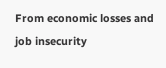From economic losses and job insecurity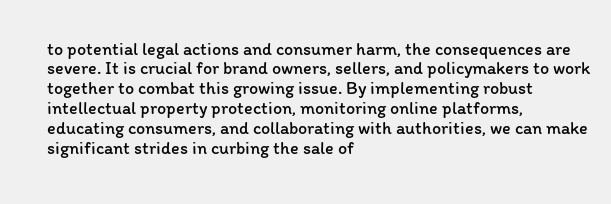to potential legal actions and consumer harm, the consequences are severe. It is crucial for brand owners, sellers, and policymakers to work together to combat this growing issue. By implementing robust intellectual property protection, monitoring online platforms, educating consumers, and collaborating with authorities, we can make significant strides in curbing the sale of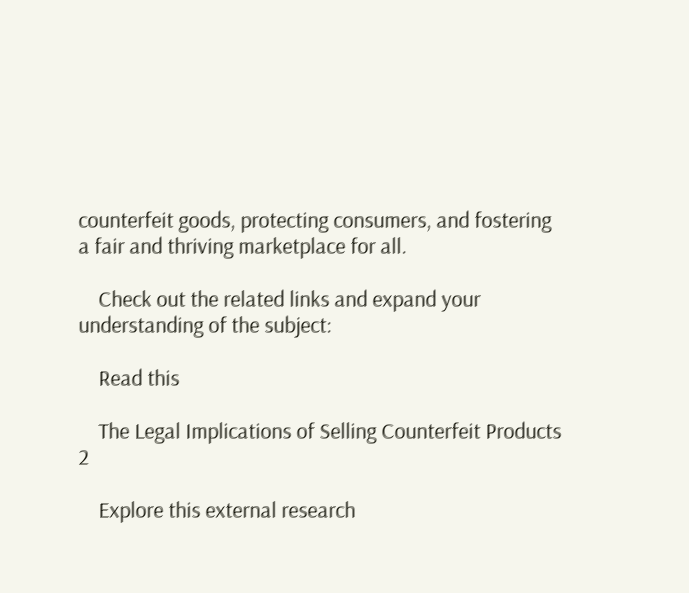counterfeit goods, protecting consumers, and fostering a fair and thriving marketplace for all.

    Check out the related links and expand your understanding of the subject:

    Read this

    The Legal Implications of Selling Counterfeit Products 2

    Explore this external research